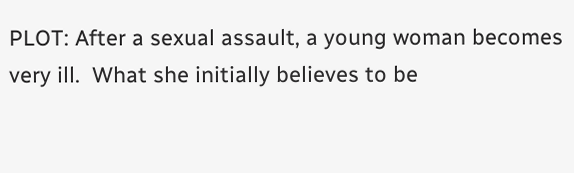PLOT: After a sexual assault, a young woman becomes very ill.  What she initially believes to be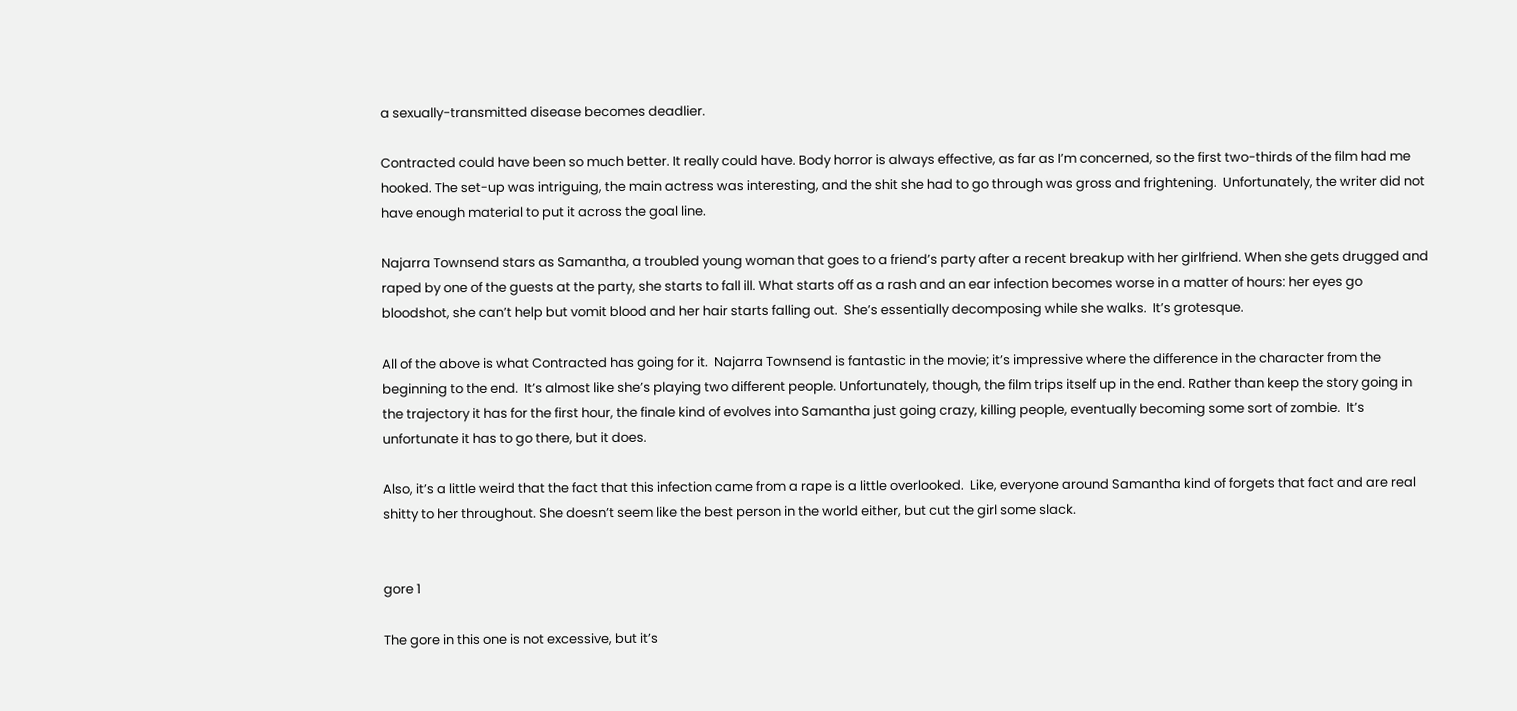a sexually-transmitted disease becomes deadlier.

Contracted could have been so much better. It really could have. Body horror is always effective, as far as I’m concerned, so the first two-thirds of the film had me hooked. The set-up was intriguing, the main actress was interesting, and the shit she had to go through was gross and frightening.  Unfortunately, the writer did not have enough material to put it across the goal line.

Najarra Townsend stars as Samantha, a troubled young woman that goes to a friend’s party after a recent breakup with her girlfriend. When she gets drugged and raped by one of the guests at the party, she starts to fall ill. What starts off as a rash and an ear infection becomes worse in a matter of hours: her eyes go bloodshot, she can’t help but vomit blood and her hair starts falling out.  She’s essentially decomposing while she walks.  It’s grotesque.

All of the above is what Contracted has going for it.  Najarra Townsend is fantastic in the movie; it’s impressive where the difference in the character from the beginning to the end.  It’s almost like she’s playing two different people. Unfortunately, though, the film trips itself up in the end. Rather than keep the story going in the trajectory it has for the first hour, the finale kind of evolves into Samantha just going crazy, killing people, eventually becoming some sort of zombie.  It’s unfortunate it has to go there, but it does.

Also, it’s a little weird that the fact that this infection came from a rape is a little overlooked.  Like, everyone around Samantha kind of forgets that fact and are real shitty to her throughout. She doesn’t seem like the best person in the world either, but cut the girl some slack.


gore 1

The gore in this one is not excessive, but it’s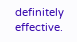definitely effective.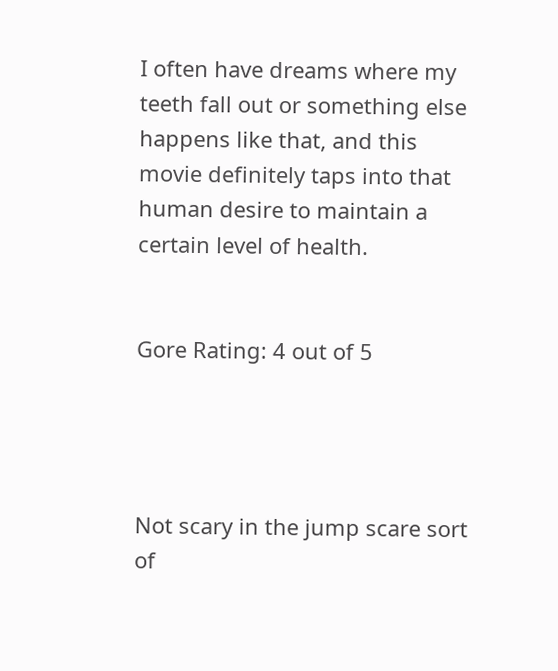I often have dreams where my teeth fall out or something else happens like that, and this movie definitely taps into that human desire to maintain a certain level of health.


Gore Rating: 4 out of 5




Not scary in the jump scare sort of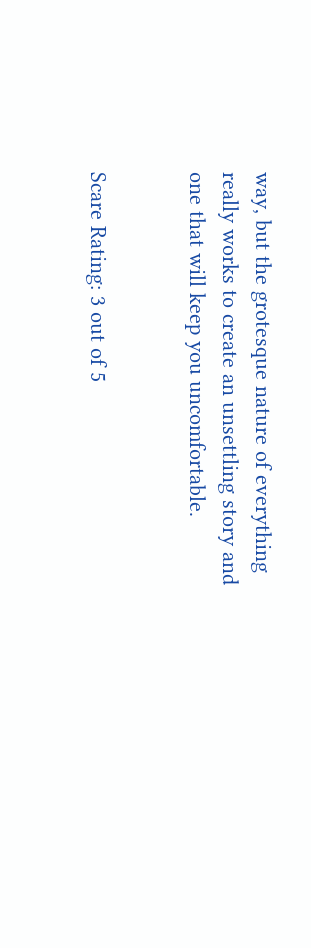way, but the grotesque nature of everything really works to create an unsettling story and one that will keep you uncomfortable.


Scare Rating: 3 out of 5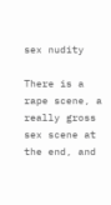sex nudity

There is a rape scene, a really gross sex scene at the end, and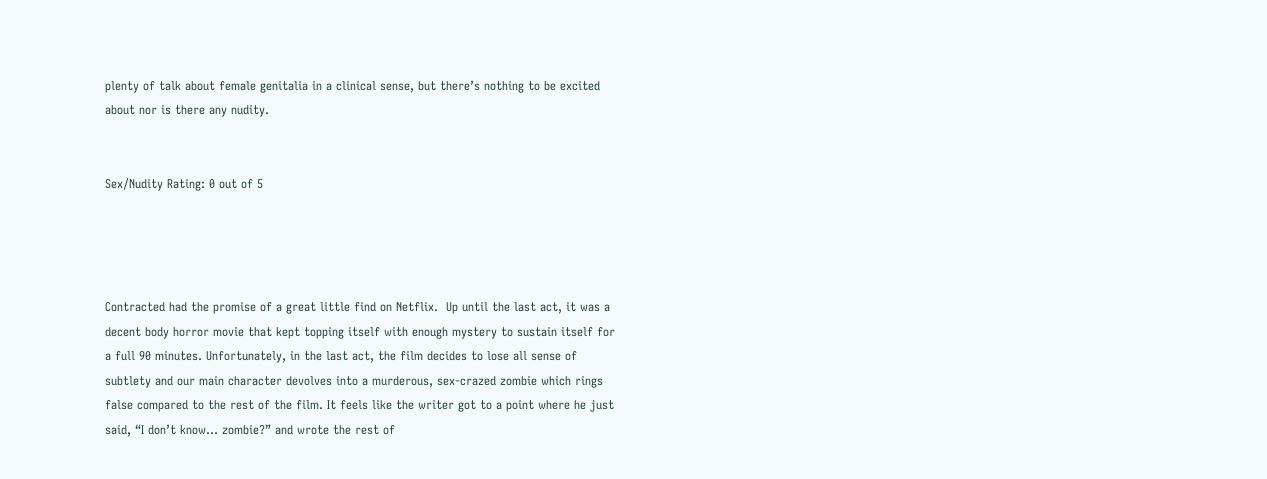plenty of talk about female genitalia in a clinical sense, but there’s nothing to be excited about nor is there any nudity.


Sex/Nudity Rating: 0 out of 5




Contracted had the promise of a great little find on Netflix.  Up until the last act, it was a decent body horror movie that kept topping itself with enough mystery to sustain itself for a full 90 minutes. Unfortunately, in the last act, the film decides to lose all sense of subtlety and our main character devolves into a murderous, sex-crazed zombie which rings false compared to the rest of the film. It feels like the writer got to a point where he just said, “I don’t know… zombie?” and wrote the rest of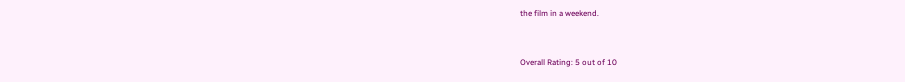the film in a weekend.


Overall Rating: 5 out of 10